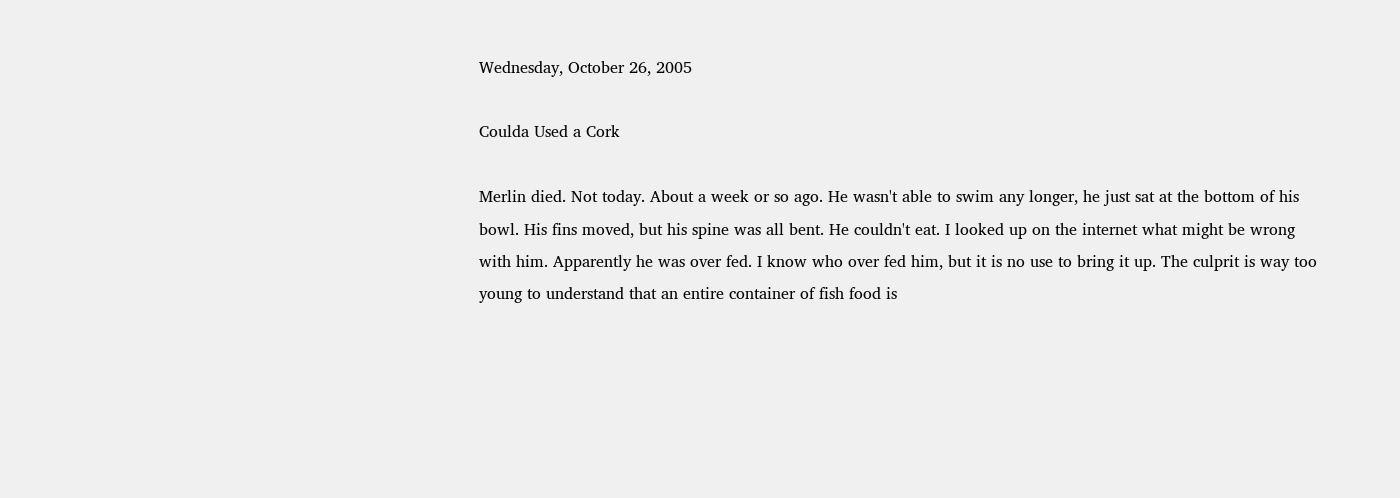Wednesday, October 26, 2005

Coulda Used a Cork

Merlin died. Not today. About a week or so ago. He wasn't able to swim any longer, he just sat at the bottom of his bowl. His fins moved, but his spine was all bent. He couldn't eat. I looked up on the internet what might be wrong with him. Apparently he was over fed. I know who over fed him, but it is no use to bring it up. The culprit is way too young to understand that an entire container of fish food is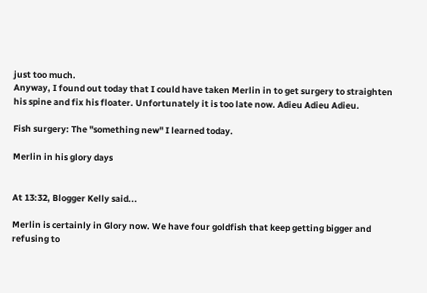just too much.
Anyway, I found out today that I could have taken Merlin in to get surgery to straighten his spine and fix his floater. Unfortunately it is too late now. Adieu Adieu Adieu.

Fish surgery: The "something new" I learned today.

Merlin in his glory days


At 13:32, Blogger Kelly said...

Merlin is certainly in Glory now. We have four goldfish that keep getting bigger and refusing to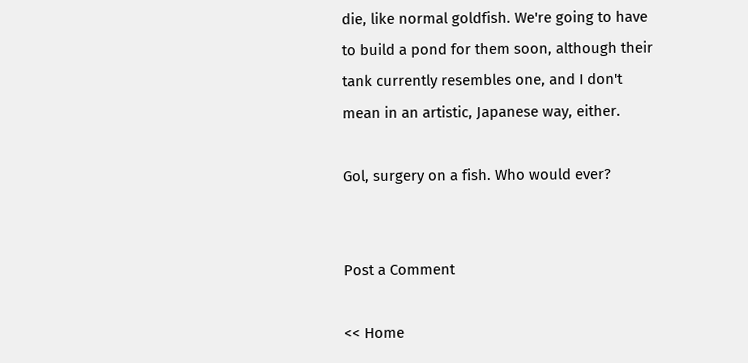die, like normal goldfish. We're going to have to build a pond for them soon, although their tank currently resembles one, and I don't mean in an artistic, Japanese way, either.

Gol, surgery on a fish. Who would ever?


Post a Comment

<< Home